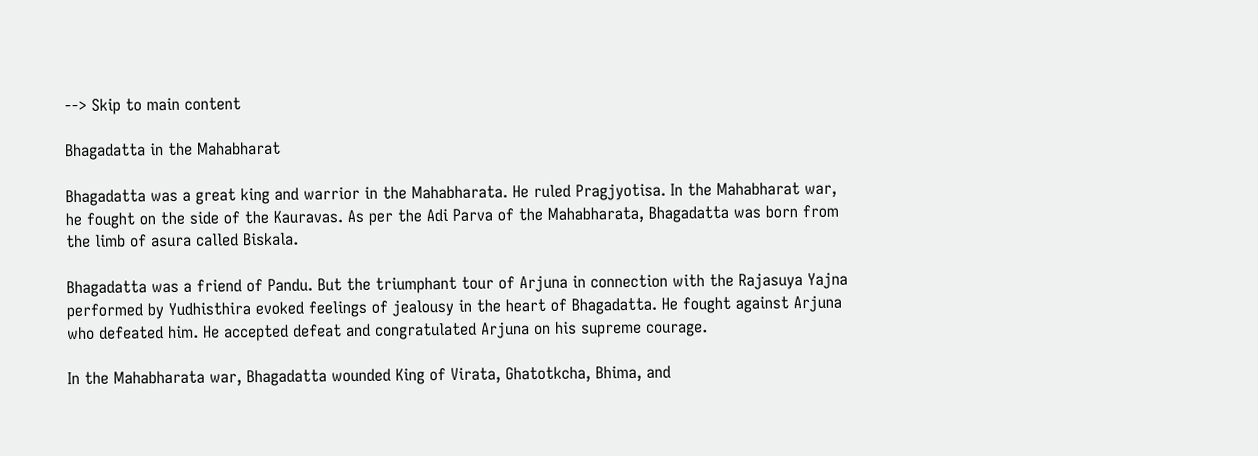--> Skip to main content

Bhagadatta in the Mahabharat

Bhagadatta was a great king and warrior in the Mahabharata. He ruled Pragjyotisa. In the Mahabharat war, he fought on the side of the Kauravas. As per the Adi Parva of the Mahabharata, Bhagadatta was born from the limb of asura called Biskala.

Bhagadatta was a friend of Pandu. But the triumphant tour of Arjuna in connection with the Rajasuya Yajna performed by Yudhisthira evoked feelings of jealousy in the heart of Bhagadatta. He fought against Arjuna who defeated him. He accepted defeat and congratulated Arjuna on his supreme courage.

In the Mahabharata war, Bhagadatta wounded King of Virata, Ghatotkcha, Bhima, and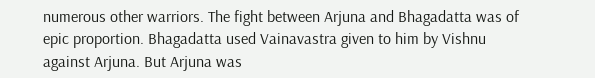numerous other warriors. The fight between Arjuna and Bhagadatta was of epic proportion. Bhagadatta used Vainavastra given to him by Vishnu against Arjuna. But Arjuna was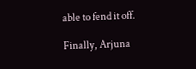able to fend it off.

Finally, Arjuna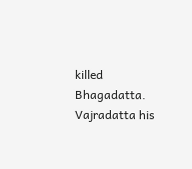killed Bhagadatta. Vajradatta his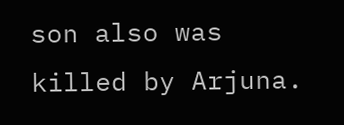son also was killed by Arjuna.